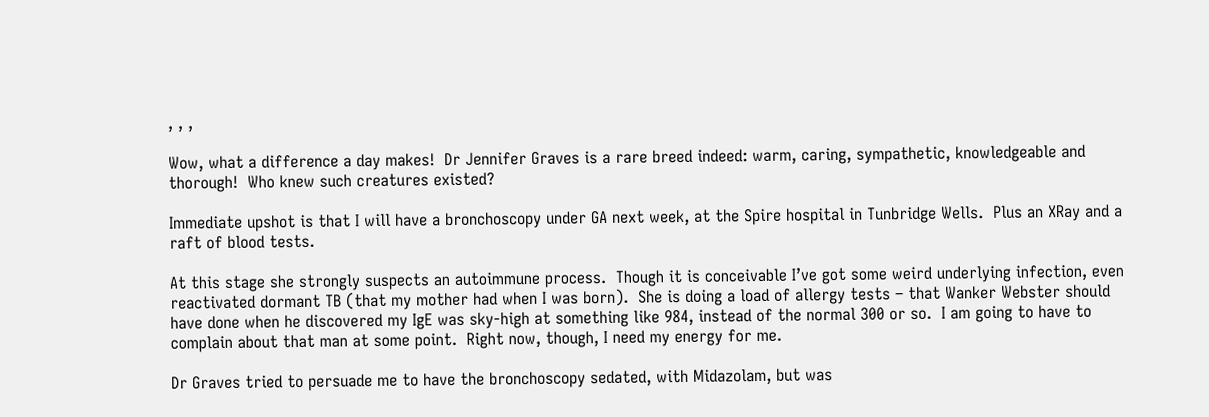, , ,

Wow, what a difference a day makes!  Dr Jennifer Graves is a rare breed indeed: warm, caring, sympathetic, knowledgeable and thorough!  Who knew such creatures existed?

Immediate upshot is that I will have a bronchoscopy under GA next week, at the Spire hospital in Tunbridge Wells.  Plus an XRay and a raft of blood tests.

At this stage she strongly suspects an autoimmune process.  Though it is conceivable I’ve got some weird underlying infection, even reactivated dormant TB (that my mother had when I was born).  She is doing a load of allergy tests – that Wanker Webster should have done when he discovered my IgE was sky-high at something like 984, instead of the normal 300 or so.  I am going to have to complain about that man at some point.  Right now, though, I need my energy for me.

Dr Graves tried to persuade me to have the bronchoscopy sedated, with Midazolam, but was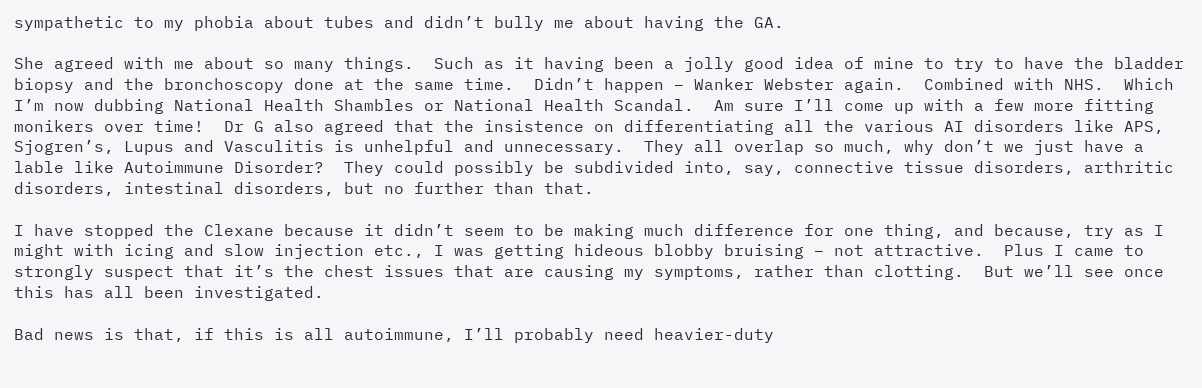sympathetic to my phobia about tubes and didn’t bully me about having the GA.

She agreed with me about so many things.  Such as it having been a jolly good idea of mine to try to have the bladder biopsy and the bronchoscopy done at the same time.  Didn’t happen – Wanker Webster again.  Combined with NHS.  Which I’m now dubbing National Health Shambles or National Health Scandal.  Am sure I’ll come up with a few more fitting monikers over time!  Dr G also agreed that the insistence on differentiating all the various AI disorders like APS, Sjogren’s, Lupus and Vasculitis is unhelpful and unnecessary.  They all overlap so much, why don’t we just have a lable like Autoimmune Disorder?  They could possibly be subdivided into, say, connective tissue disorders, arthritic disorders, intestinal disorders, but no further than that.

I have stopped the Clexane because it didn’t seem to be making much difference for one thing, and because, try as I might with icing and slow injection etc., I was getting hideous blobby bruising – not attractive.  Plus I came to strongly suspect that it’s the chest issues that are causing my symptoms, rather than clotting.  But we’ll see once this has all been investigated.

Bad news is that, if this is all autoimmune, I’ll probably need heavier-duty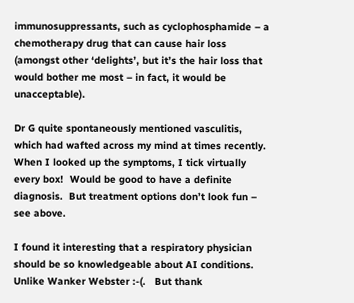immunosuppressants, such as cyclophosphamide – a chemotherapy drug that can cause hair loss (amongst other ‘delights’, but it’s the hair loss that would bother me most – in fact, it would be unacceptable).

Dr G quite spontaneously mentioned vasculitis, which had wafted across my mind at times recently.  When I looked up the symptoms, I tick virtually every box!  Would be good to have a definite diagnosis.  But treatment options don’t look fun – see above.

I found it interesting that a respiratory physician should be so knowledgeable about AI conditions.  Unlike Wanker Webster :-(.   But thank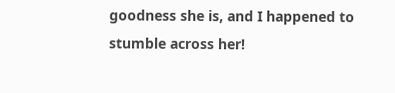goodness she is, and I happened to stumble across her!